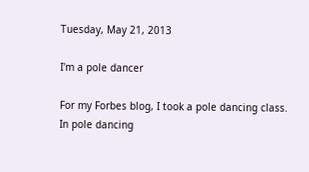Tuesday, May 21, 2013

I'm a pole dancer

For my Forbes blog, I took a pole dancing class.
In pole dancing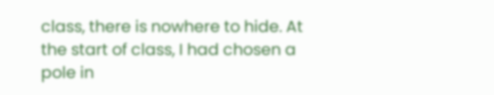class, there is nowhere to hide. At the start of class, I had chosen a pole in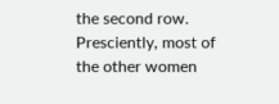the second row. Presciently, most of the other women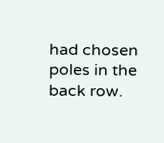had chosen poles in the back row.